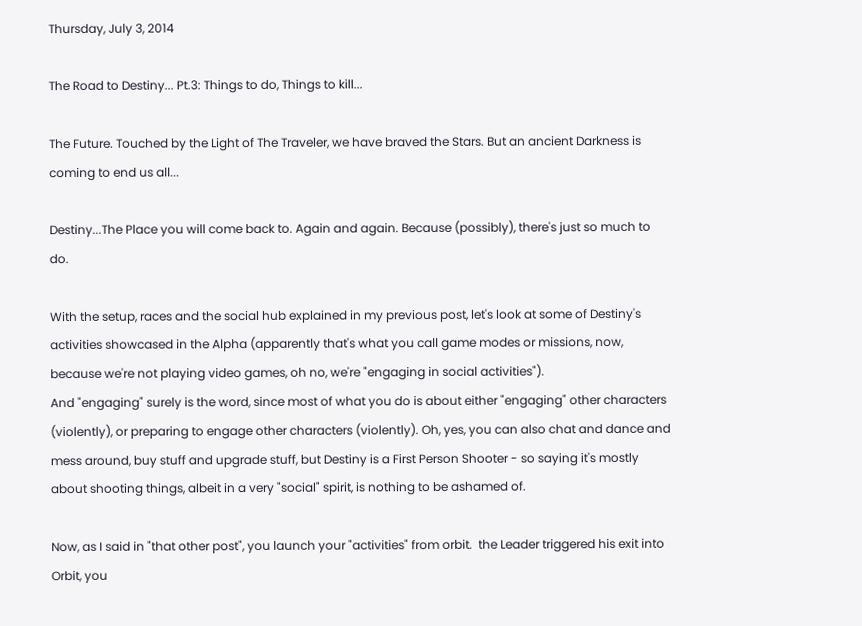Thursday, July 3, 2014

The Road to Destiny... Pt.3: Things to do, Things to kill...

The Future. Touched by the Light of The Traveler, we have braved the Stars. But an ancient Darkness is coming to end us all...

Destiny...The Place you will come back to. Again and again. Because (possibly), there's just so much to do.

With the setup, races and the social hub explained in my previous post, let's look at some of Destiny's activities showcased in the Alpha (apparently that's what you call game modes or missions, now, because we're not playing video games, oh no, we're "engaging in social activities").
And "engaging" surely is the word, since most of what you do is about either "engaging" other characters (violently), or preparing to engage other characters (violently). Oh, yes, you can also chat and dance and mess around, buy stuff and upgrade stuff, but Destiny is a First Person Shooter - so saying it's mostly about shooting things, albeit in a very "social" spirit, is nothing to be ashamed of.

Now, as I said in "that other post", you launch your "activities" from orbit.  the Leader triggered his exit into Orbit, you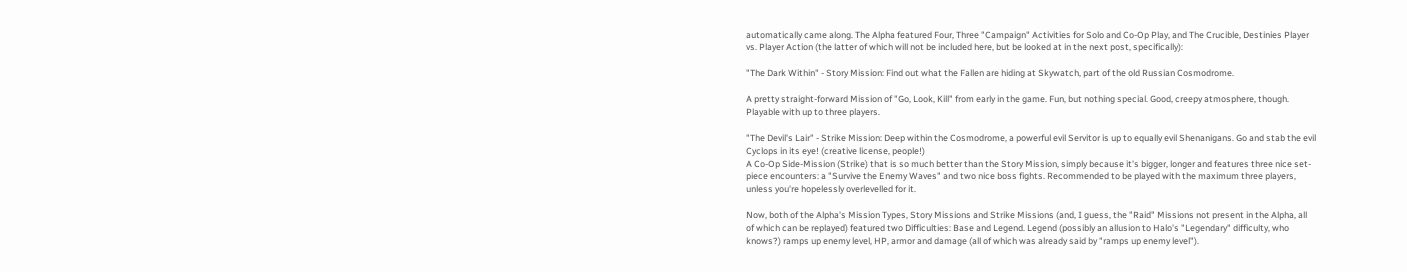automatically came along. The Alpha featured Four, Three "Campaign" Activities for Solo and Co-Op Play, and The Crucible, Destinies Player vs. Player Action (the latter of which will not be included here, but be looked at in the next post, specifically):

"The Dark Within" - Story Mission: Find out what the Fallen are hiding at Skywatch, part of the old Russian Cosmodrome.

A pretty straight-forward Mission of "Go, Look, Kill" from early in the game. Fun, but nothing special. Good, creepy atmosphere, though. Playable with up to three players.

"The Devil's Lair" - Strike Mission: Deep within the Cosmodrome, a powerful evil Servitor is up to equally evil Shenanigans. Go and stab the evil Cyclops in its eye! (creative license, people!)
A Co-Op Side-Mission (Strike) that is so much better than the Story Mission, simply because it's bigger, longer and features three nice set-piece encounters: a "Survive the Enemy Waves" and two nice boss fights. Recommended to be played with the maximum three players, unless you're hopelessly overlevelled for it.

Now, both of the Alpha's Mission Types, Story Missions and Strike Missions (and, I guess, the "Raid" Missions not present in the Alpha, all of which can be replayed) featured two Difficulties: Base and Legend. Legend (possibly an allusion to Halo's "Legendary" difficulty, who knows?) ramps up enemy level, HP, armor and damage (all of which was already said by "ramps up enemy level").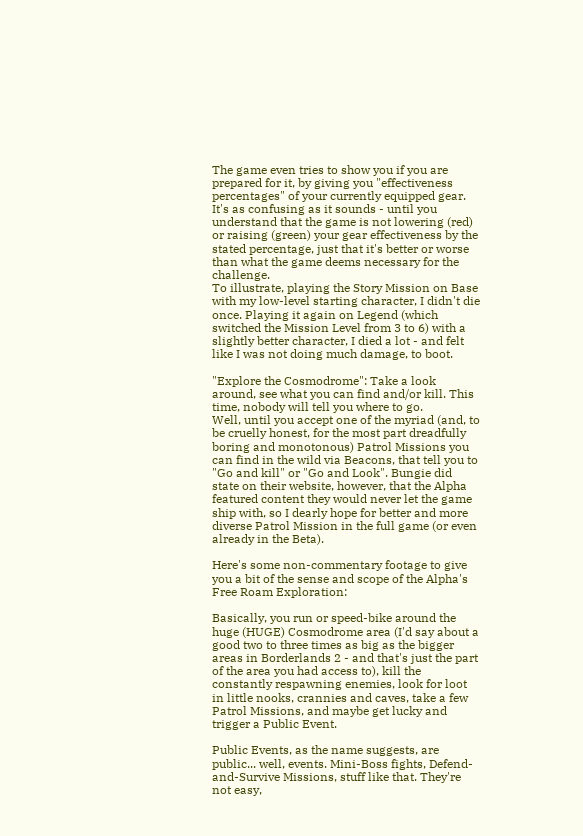The game even tries to show you if you are prepared for it, by giving you "effectiveness percentages" of your currently equipped gear.
It's as confusing as it sounds - until you understand that the game is not lowering (red) or raising (green) your gear effectiveness by the stated percentage, just that it's better or worse than what the game deems necessary for the challenge.
To illustrate, playing the Story Mission on Base with my low-level starting character, I didn't die once. Playing it again on Legend (which switched the Mission Level from 3 to 6) with a slightly better character, I died a lot - and felt like I was not doing much damage, to boot.

"Explore the Cosmodrome": Take a look around, see what you can find and/or kill. This time, nobody will tell you where to go.
Well, until you accept one of the myriad (and, to be cruelly honest, for the most part dreadfully boring and monotonous) Patrol Missions you can find in the wild via Beacons, that tell you to "Go and kill" or "Go and Look". Bungie did state on their website, however, that the Alpha featured content they would never let the game ship with, so I dearly hope for better and more diverse Patrol Mission in the full game (or even already in the Beta).

Here's some non-commentary footage to give you a bit of the sense and scope of the Alpha's Free Roam Exploration:

Basically, you run or speed-bike around the huge (HUGE) Cosmodrome area (I'd say about a good two to three times as big as the bigger areas in Borderlands 2 - and that's just the part of the area you had access to), kill the constantly respawning enemies, look for loot in little nooks, crannies and caves, take a few Patrol Missions, and maybe get lucky and trigger a Public Event.

Public Events, as the name suggests, are public... well, events. Mini-Boss fights, Defend-and-Survive Missions, stuff like that. They're not easy,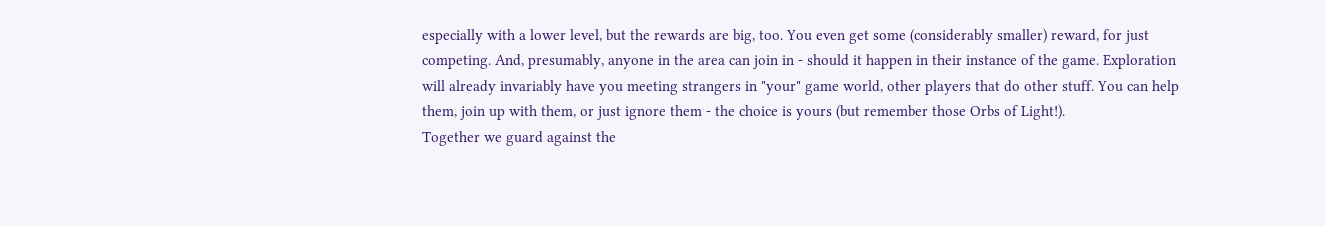especially with a lower level, but the rewards are big, too. You even get some (considerably smaller) reward, for just competing. And, presumably, anyone in the area can join in - should it happen in their instance of the game. Exploration will already invariably have you meeting strangers in "your" game world, other players that do other stuff. You can help them, join up with them, or just ignore them - the choice is yours (but remember those Orbs of Light!).
Together we guard against the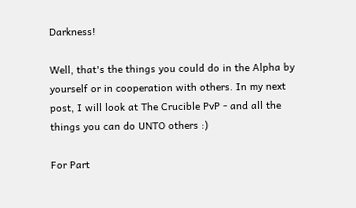Darkness!

Well, that's the things you could do in the Alpha by yourself or in cooperation with others. In my next post, I will look at The Crucible PvP - and all the things you can do UNTO others :)

For Part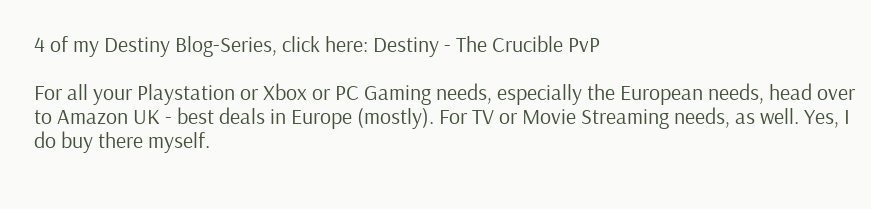4 of my Destiny Blog-Series, click here: Destiny - The Crucible PvP

For all your Playstation or Xbox or PC Gaming needs, especially the European needs, head over to Amazon UK - best deals in Europe (mostly). For TV or Movie Streaming needs, as well. Yes, I do buy there myself.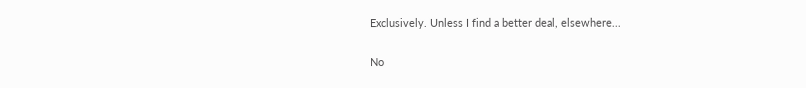Exclusively. Unless I find a better deal, elsewhere...

No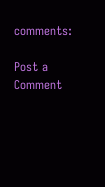comments:

Post a Comment